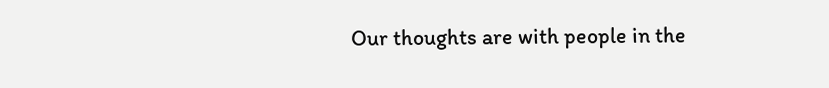Our thoughts are with people in the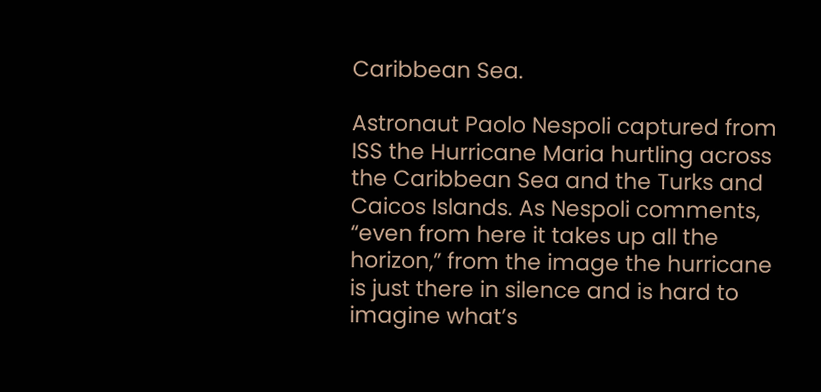Caribbean Sea.

Astronaut Paolo Nespoli captured from ISS the Hurricane Maria hurtling across the Caribbean Sea and the Turks and Caicos Islands. As Nespoli comments, “even from here it takes up all the horizon,” from the image the hurricane is just there in silence and is hard to imagine what’s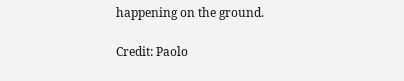happening on the ground.

Credit: Paolo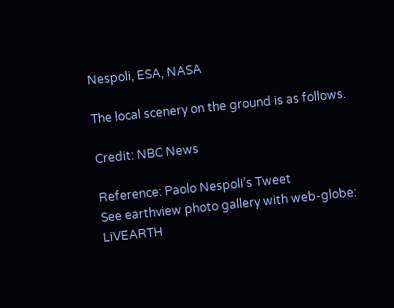Nespoli, ESA, NASA

The local scenery on the ground is as follows.

Credit: NBC News

Reference: Paolo Nespoli’s Tweet
See earthview photo gallery with web-globe: LiVEARTH